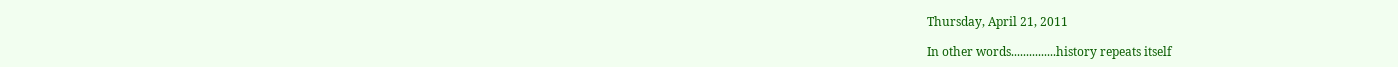Thursday, April 21, 2011

In other words...............history repeats itself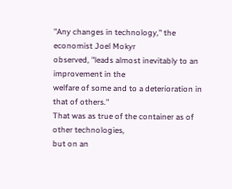"Any changes in technology," the economist Joel Mokyr
observed, "leads almost inevitably to an improvement in the
welfare of some and to a deterioration in that of others."
That was as true of the container as of other technologies,
but on an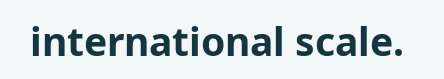international scale.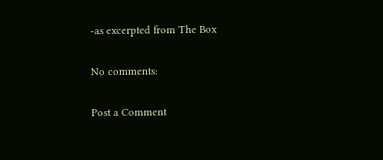-as excerpted from The Box

No comments:

Post a Comment